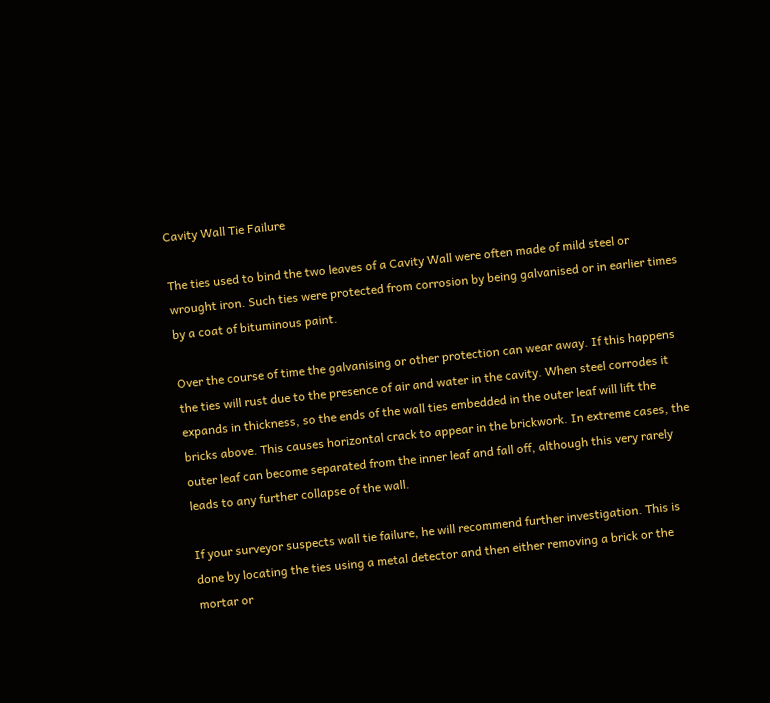Cavity Wall Tie Failure

The ties used to bind the two leaves of a Cavity Wall were often made of mild steel or wrought iron. Such ties were protected from corrosion by being galvanised or in earlier times by a coat of bituminous paint.

Over the course of time the galvanising or other protection can wear away. If this happens the ties will rust due to the presence of air and water in the cavity. When steel corrodes it expands in thickness, so the ends of the wall ties embedded in the outer leaf will lift the bricks above. This causes horizontal crack to appear in the brickwork. In extreme cases, the outer leaf can become separated from the inner leaf and fall off, although this very rarely leads to any further collapse of the wall.

If your surveyor suspects wall tie failure, he will recommend further investigation. This is done by locating the ties using a metal detector and then either removing a brick or the mortar or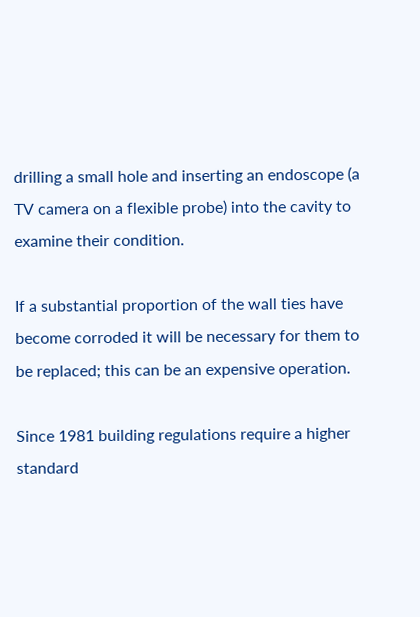drilling a small hole and inserting an endoscope (a TV camera on a flexible probe) into the cavity to examine their condition.

If a substantial proportion of the wall ties have become corroded it will be necessary for them to be replaced; this can be an expensive operation.

Since 1981 building regulations require a higher standard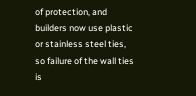of protection, and builders now use plastic or stainless steel ties, so failure of the wall ties is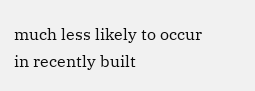much less likely to occur in recently built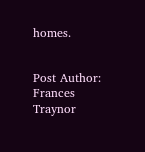homes.


Post Author: Frances Traynor